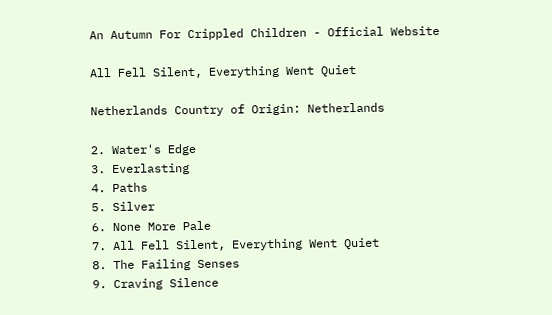An Autumn For Crippled Children - Official Website

All Fell Silent, Everything Went Quiet

Netherlands Country of Origin: Netherlands

2. Water's Edge
3. Everlasting
4. Paths
5. Silver
6. None More Pale
7. All Fell Silent, Everything Went Quiet
8. The Failing Senses
9. Craving Silence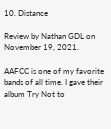10. Distance

Review by Nathan GDL on November 19, 2021.

AAFCC is one of my favorite bands of all time. I gave their album Try Not to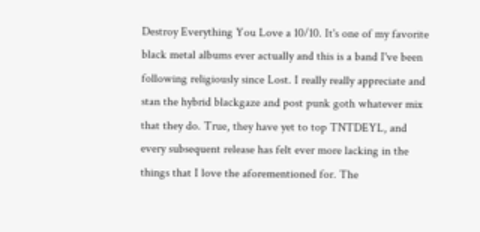Destroy Everything You Love a 10/10. It's one of my favorite black metal albums ever actually and this is a band I've been following religiously since Lost. I really really appreciate and stan the hybrid blackgaze and post punk goth whatever mix that they do. True, they have yet to top TNTDEYL, and every subsequent release has felt ever more lacking in the things that I love the aforementioned for. The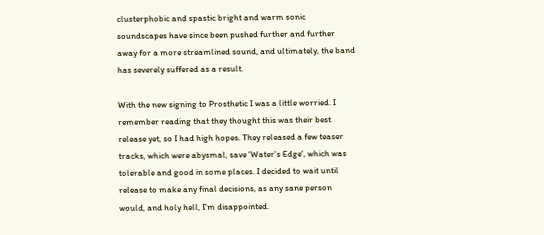clusterphobic and spastic bright and warm sonic soundscapes have since been pushed further and further away for a more streamlined sound, and ultimately, the band has severely suffered as a result.

With the new signing to Prosthetic I was a little worried. I remember reading that they thought this was their best release yet, so I had high hopes. They released a few teaser tracks, which were abysmal, save 'Water's Edge', which was tolerable and good in some places. I decided to wait until release to make any final decisions, as any sane person would, and holy hell, I'm disappointed.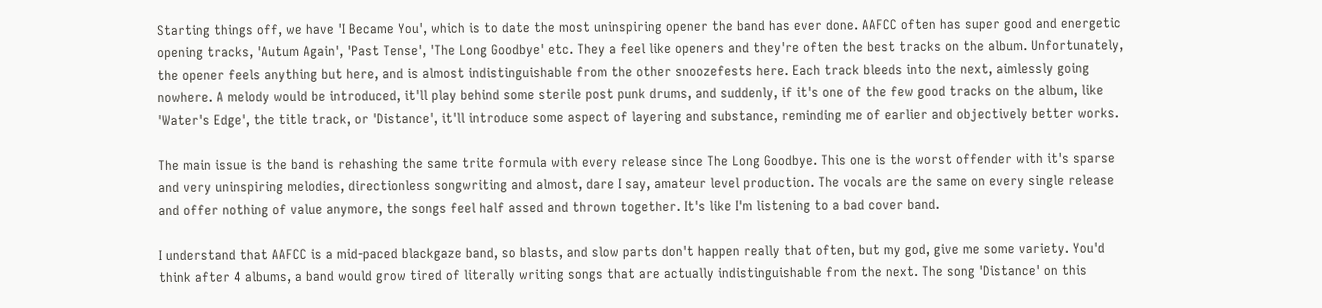Starting things off, we have 'I Became You', which is to date the most uninspiring opener the band has ever done. AAFCC often has super good and energetic opening tracks, 'Autum Again', 'Past Tense', 'The Long Goodbye' etc. They a feel like openers and they're often the best tracks on the album. Unfortunately, the opener feels anything but here, and is almost indistinguishable from the other snoozefests here. Each track bleeds into the next, aimlessly going nowhere. A melody would be introduced, it'll play behind some sterile post punk drums, and suddenly, if it's one of the few good tracks on the album, like 'Water's Edge', the title track, or 'Distance', it'll introduce some aspect of layering and substance, reminding me of earlier and objectively better works.

The main issue is the band is rehashing the same trite formula with every release since The Long Goodbye. This one is the worst offender with it's sparse and very uninspiring melodies, directionless songwriting and almost, dare I say, amateur level production. The vocals are the same on every single release and offer nothing of value anymore, the songs feel half assed and thrown together. It's like I'm listening to a bad cover band.

I understand that AAFCC is a mid-paced blackgaze band, so blasts, and slow parts don't happen really that often, but my god, give me some variety. You'd think after 4 albums, a band would grow tired of literally writing songs that are actually indistinguishable from the next. The song 'Distance' on this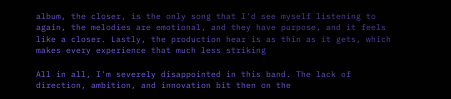album, the closer, is the only song that I'd see myself listening to again, the melodies are emotional, and they have purpose, and it feels like a closer. Lastly, the production hear is as thin as it gets, which makes every experience that much less striking

All in all, I'm severely disappointed in this band. The lack of direction, ambition, and innovation bit then on the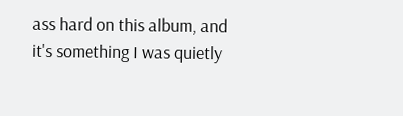ass hard on this album, and it's something I was quietly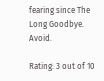fearing since The Long Goodbye. Avoid.

Rating: 3 out of 10